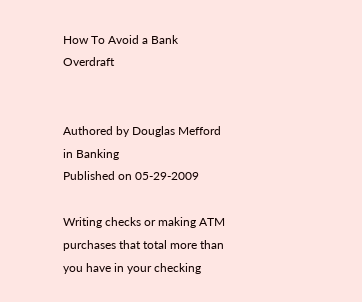How To Avoid a Bank Overdraft


Authored by Douglas Mefford in Banking
Published on 05-29-2009

Writing checks or making ATM purchases that total more than you have in your checking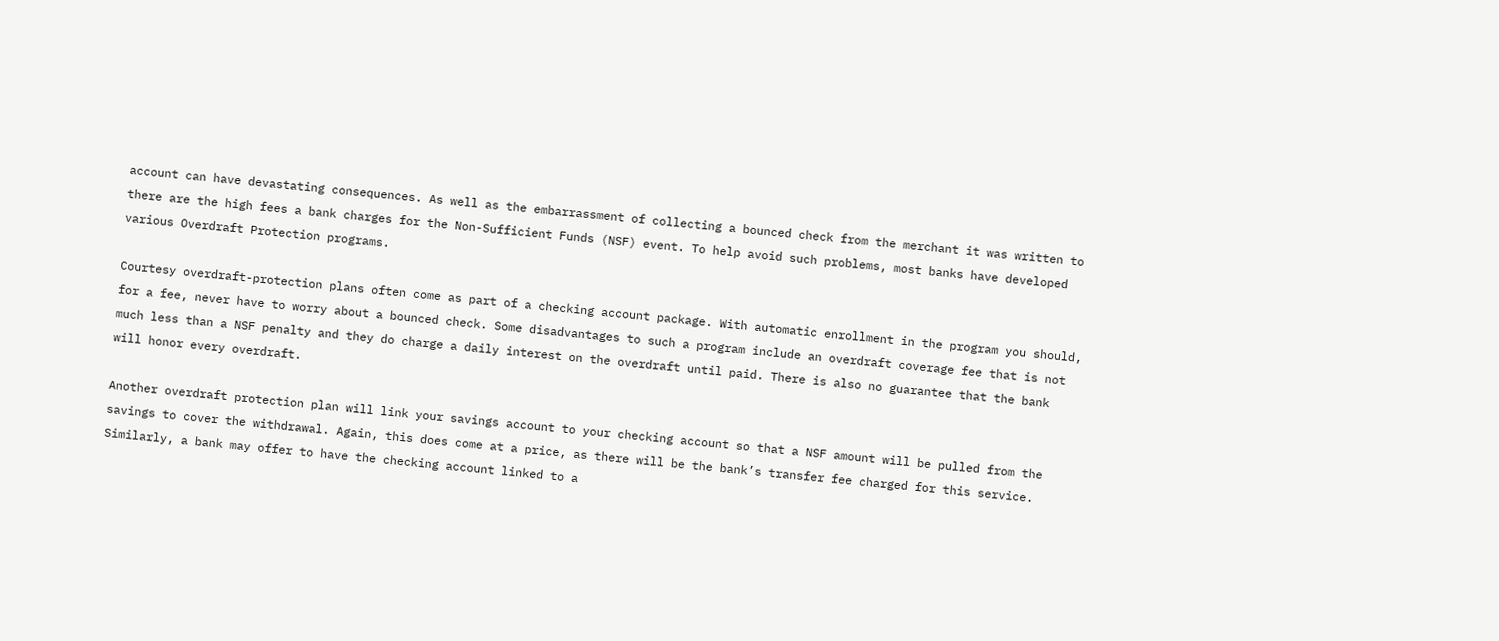account can have devastating consequences. As well as the embarrassment of collecting a bounced check from the merchant it was written to there are the high fees a bank charges for the Non-Sufficient Funds (NSF) event. To help avoid such problems, most banks have developed various Overdraft Protection programs.

Courtesy overdraft-protection plans often come as part of a checking account package. With automatic enrollment in the program you should, for a fee, never have to worry about a bounced check. Some disadvantages to such a program include an overdraft coverage fee that is not much less than a NSF penalty and they do charge a daily interest on the overdraft until paid. There is also no guarantee that the bank will honor every overdraft.

Another overdraft protection plan will link your savings account to your checking account so that a NSF amount will be pulled from the savings to cover the withdrawal. Again, this does come at a price, as there will be the bank’s transfer fee charged for this service. Similarly, a bank may offer to have the checking account linked to a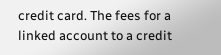credit card. The fees for a linked account to a credit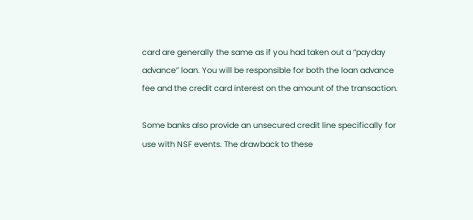card are generally the same as if you had taken out a “payday advance” loan. You will be responsible for both the loan advance fee and the credit card interest on the amount of the transaction.

Some banks also provide an unsecured credit line specifically for use with NSF events. The drawback to these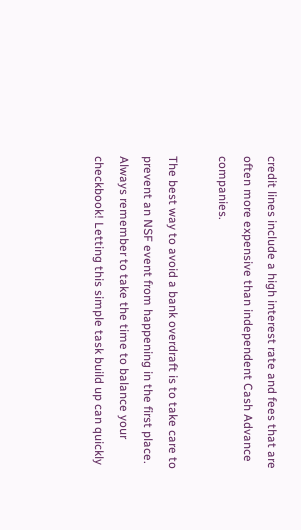credit lines include a high interest rate and fees that are often more expensive than independent Cash Advance companies.

The best way to avoid a bank overdraft is to take care to prevent an NSF event from happening in the first place. Always remember to take the time to balance your checkbook! Letting this simple task build up can quickly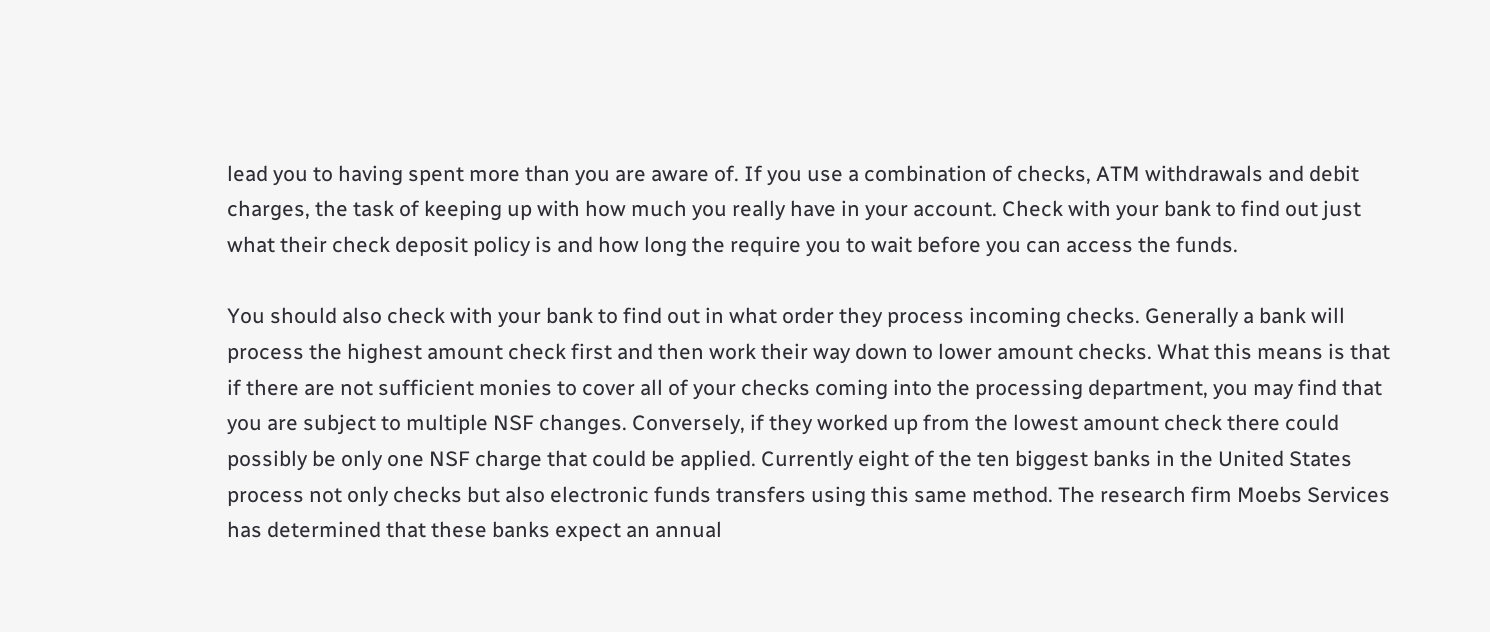lead you to having spent more than you are aware of. If you use a combination of checks, ATM withdrawals and debit charges, the task of keeping up with how much you really have in your account. Check with your bank to find out just what their check deposit policy is and how long the require you to wait before you can access the funds.

You should also check with your bank to find out in what order they process incoming checks. Generally a bank will process the highest amount check first and then work their way down to lower amount checks. What this means is that if there are not sufficient monies to cover all of your checks coming into the processing department, you may find that you are subject to multiple NSF changes. Conversely, if they worked up from the lowest amount check there could possibly be only one NSF charge that could be applied. Currently eight of the ten biggest banks in the United States process not only checks but also electronic funds transfers using this same method. The research firm Moebs Services has determined that these banks expect an annual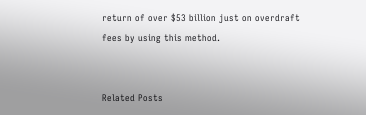return of over $53 billion just on overdraft fees by using this method.


Related Posts